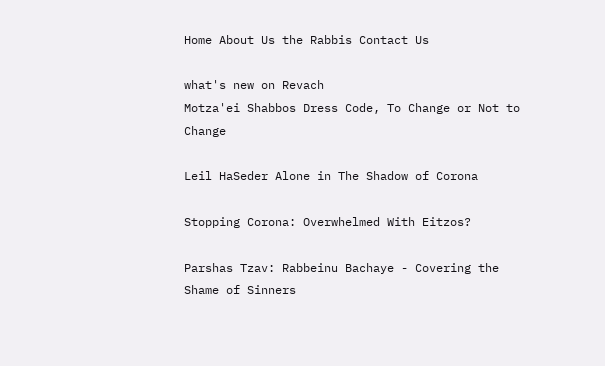Home About Us the Rabbis Contact Us

what's new on Revach
Motza'ei Shabbos Dress Code, To Change or Not to Change

Leil HaSeder Alone in The Shadow of Corona

Stopping Corona: Overwhelmed With Eitzos?

Parshas Tzav: Rabbeinu Bachaye - Covering the Shame of Sinners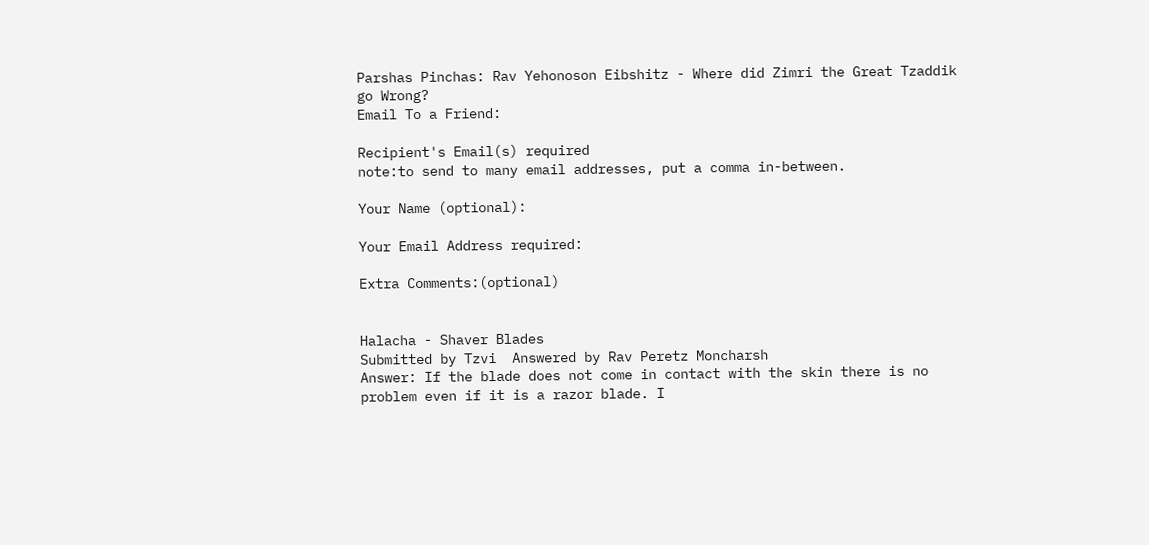Parshas Pinchas: Rav Yehonoson Eibshitz - Where did Zimri the Great Tzaddik go Wrong?
Email To a Friend:

Recipient's Email(s) required
note:to send to many email addresses, put a comma in-between.

Your Name (optional):

Your Email Address required:

Extra Comments:(optional)


Halacha - Shaver Blades
Submitted by Tzvi  Answered by Rav Peretz Moncharsh
Answer: If the blade does not come in contact with the skin there is no problem even if it is a razor blade. I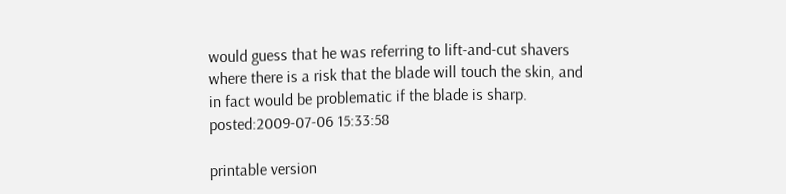would guess that he was referring to lift-and-cut shavers where there is a risk that the blade will touch the skin, and in fact would be problematic if the blade is sharp.
posted:2009-07-06 15:33:58

printable version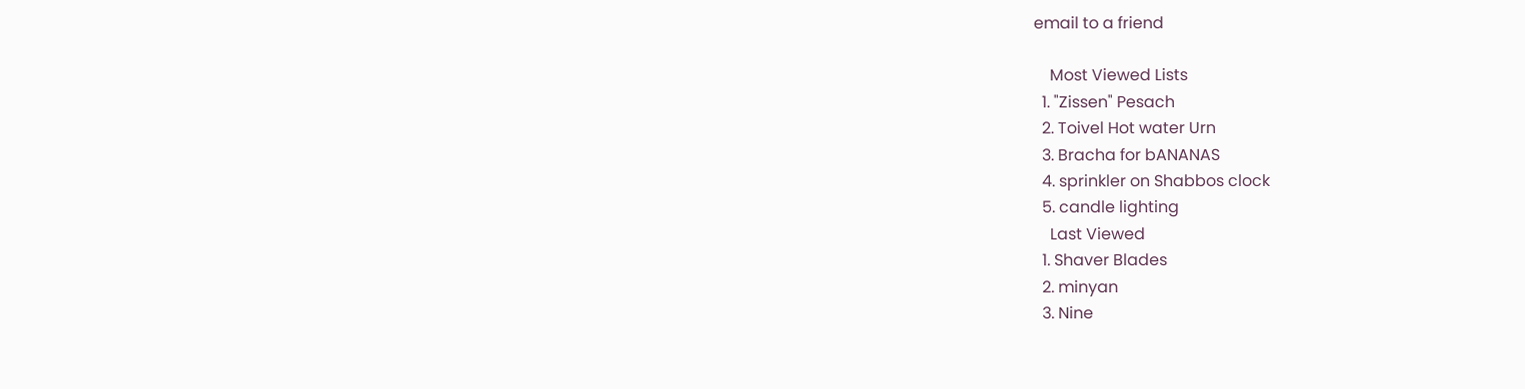email to a friend

    Most Viewed Lists
  1. "Zissen" Pesach
  2. Toivel Hot water Urn
  3. Bracha for bANANAS
  4. sprinkler on Shabbos clock
  5. candle lighting
    Last Viewed
  1. Shaver Blades
  2. minyan
  3. Nine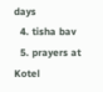days
  4. tisha bav
  5. prayers at Kotel